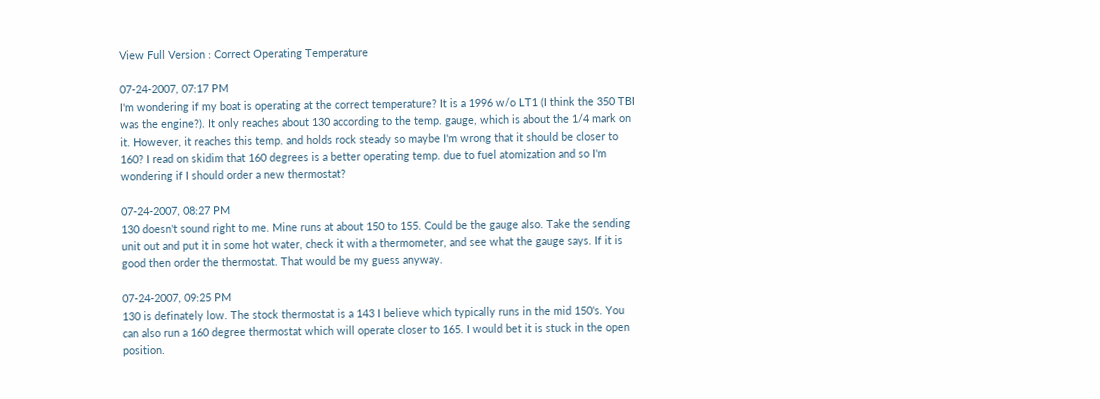View Full Version : Correct Operating Temperature

07-24-2007, 07:17 PM
I'm wondering if my boat is operating at the correct temperature? It is a 1996 w/o LT1 (I think the 350 TBI was the engine?). It only reaches about 130 according to the temp. gauge, which is about the 1/4 mark on it. However, it reaches this temp. and holds rock steady so maybe I'm wrong that it should be closer to 160? I read on skidim that 160 degrees is a better operating temp. due to fuel atomization and so I'm wondering if I should order a new thermostat?

07-24-2007, 08:27 PM
130 doesn't sound right to me. Mine runs at about 150 to 155. Could be the gauge also. Take the sending unit out and put it in some hot water, check it with a thermometer, and see what the gauge says. If it is good then order the thermostat. That would be my guess anyway.

07-24-2007, 09:25 PM
130 is definately low. The stock thermostat is a 143 I believe which typically runs in the mid 150's. You can also run a 160 degree thermostat which will operate closer to 165. I would bet it is stuck in the open position.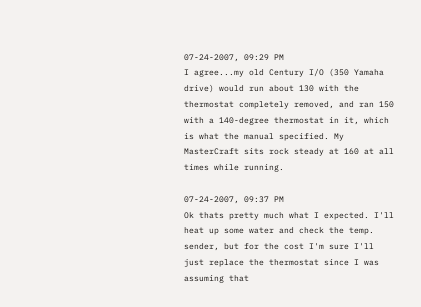07-24-2007, 09:29 PM
I agree...my old Century I/O (350 Yamaha drive) would run about 130 with the thermostat completely removed, and ran 150 with a 140-degree thermostat in it, which is what the manual specified. My MasterCraft sits rock steady at 160 at all times while running.

07-24-2007, 09:37 PM
Ok thats pretty much what I expected. I'll heat up some water and check the temp. sender, but for the cost I'm sure I'll just replace the thermostat since I was assuming that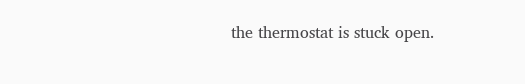the thermostat is stuck open.